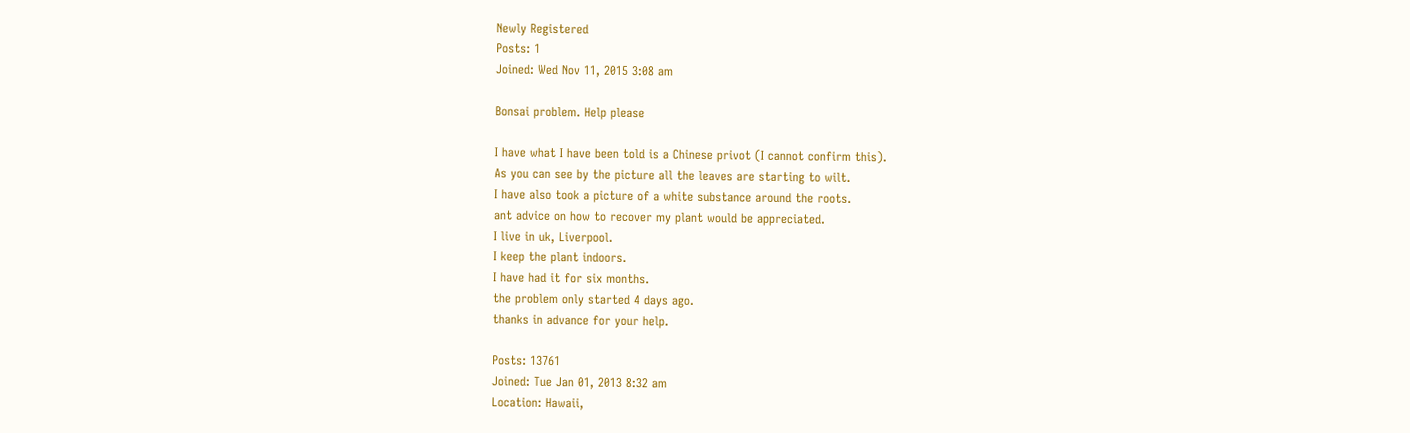Newly Registered
Posts: 1
Joined: Wed Nov 11, 2015 3:08 am

Bonsai problem. Help please

I have what I have been told is a Chinese privot (I cannot confirm this).
As you can see by the picture all the leaves are starting to wilt.
I have also took a picture of a white substance around the roots.
ant advice on how to recover my plant would be appreciated.
I live in uk, Liverpool.
I keep the plant indoors.
I have had it for six months.
the problem only started 4 days ago.
thanks in advance for your help.

Posts: 13761
Joined: Tue Jan 01, 2013 8:32 am
Location: Hawaii,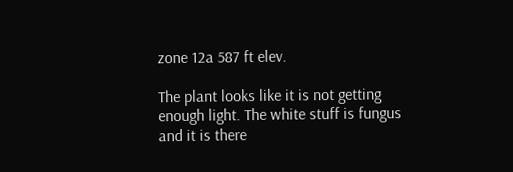zone 12a 587 ft elev.

The plant looks like it is not getting enough light. The white stuff is fungus and it is there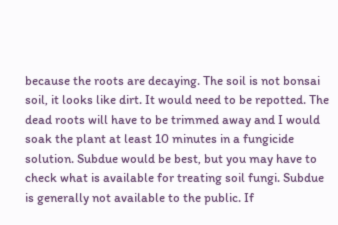because the roots are decaying. The soil is not bonsai soil, it looks like dirt. It would need to be repotted. The dead roots will have to be trimmed away and I would soak the plant at least 10 minutes in a fungicide solution. Subdue would be best, but you may have to check what is available for treating soil fungi. Subdue is generally not available to the public. If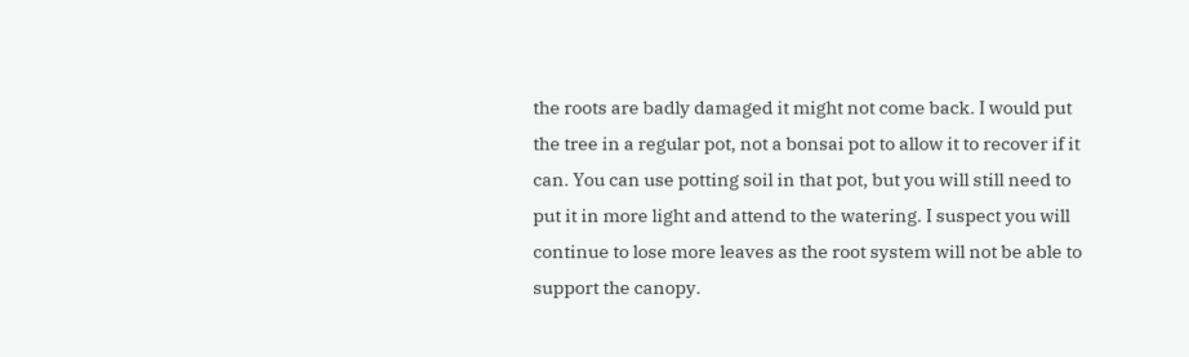the roots are badly damaged it might not come back. I would put the tree in a regular pot, not a bonsai pot to allow it to recover if it can. You can use potting soil in that pot, but you will still need to put it in more light and attend to the watering. I suspect you will continue to lose more leaves as the root system will not be able to support the canopy.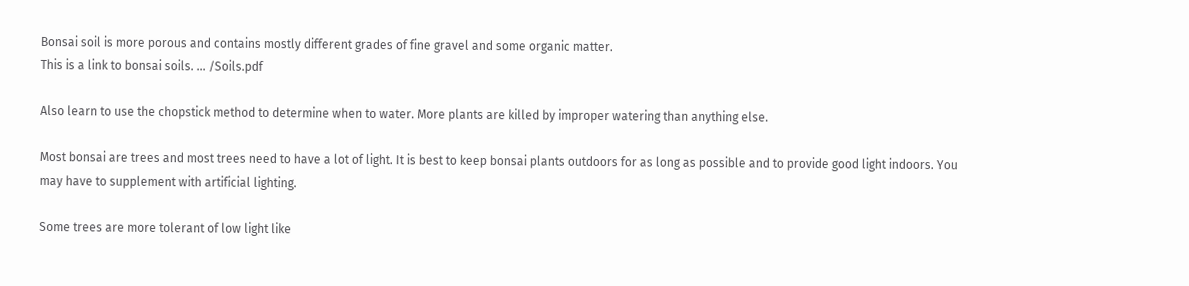Bonsai soil is more porous and contains mostly different grades of fine gravel and some organic matter.
This is a link to bonsai soils. ... /Soils.pdf

Also learn to use the chopstick method to determine when to water. More plants are killed by improper watering than anything else.

Most bonsai are trees and most trees need to have a lot of light. It is best to keep bonsai plants outdoors for as long as possible and to provide good light indoors. You may have to supplement with artificial lighting.

Some trees are more tolerant of low light like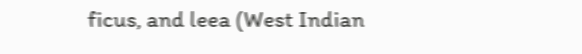ficus, and leea (West Indian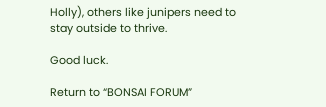Holly), others like junipers need to stay outside to thrive.

Good luck.

Return to “BONSAI FORUM”